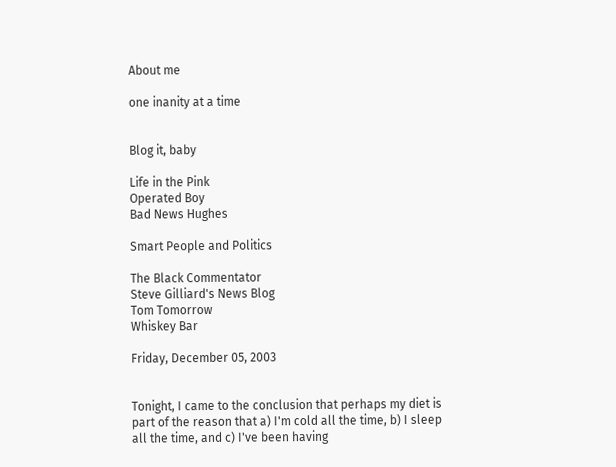About me

one inanity at a time


Blog it, baby

Life in the Pink
Operated Boy
Bad News Hughes

Smart People and Politics

The Black Commentator
Steve Gilliard's News Blog
Tom Tomorrow
Whiskey Bar

Friday, December 05, 2003


Tonight, I came to the conclusion that perhaps my diet is part of the reason that a) I'm cold all the time, b) I sleep all the time, and c) I've been having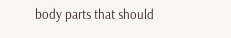body parts that should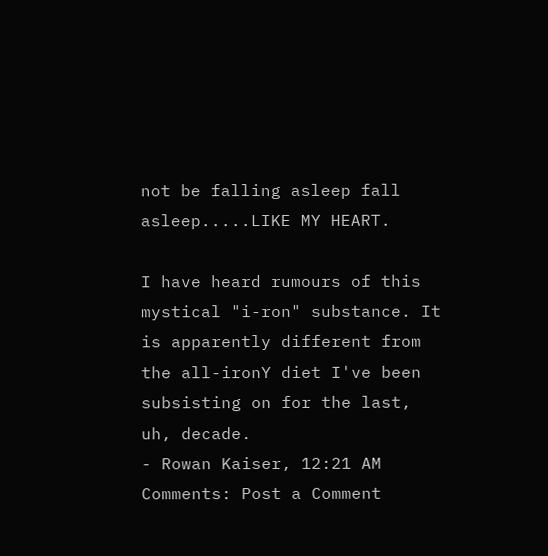not be falling asleep fall asleep.....LIKE MY HEART.

I have heard rumours of this mystical "i-ron" substance. It is apparently different from the all-ironY diet I've been subsisting on for the last, uh, decade.
- Rowan Kaiser, 12:21 AM
Comments: Post a Comment